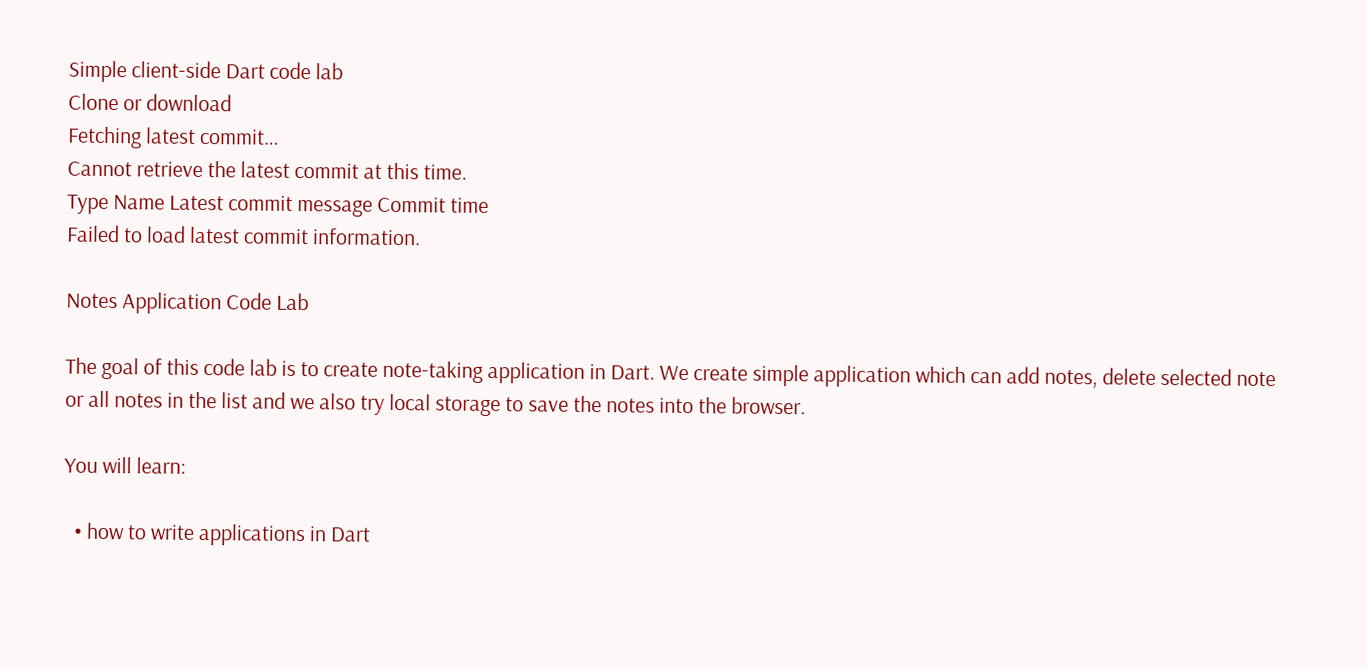Simple client-side Dart code lab
Clone or download
Fetching latest commit…
Cannot retrieve the latest commit at this time.
Type Name Latest commit message Commit time
Failed to load latest commit information.

Notes Application Code Lab

The goal of this code lab is to create note-taking application in Dart. We create simple application which can add notes, delete selected note or all notes in the list and we also try local storage to save the notes into the browser.

You will learn:

  • how to write applications in Dart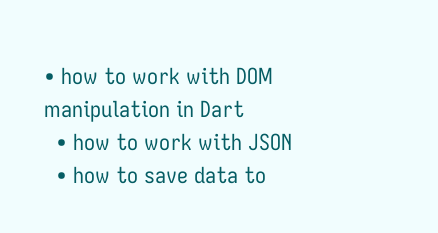• how to work with DOM manipulation in Dart
  • how to work with JSON
  • how to save data to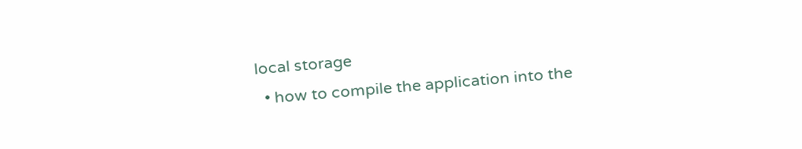local storage
  • how to compile the application into the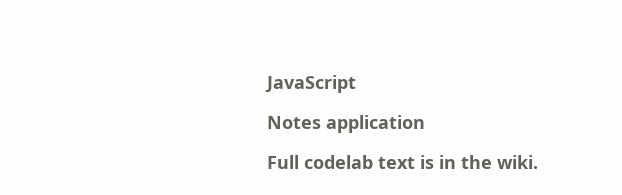JavaScript

Notes application

Full codelab text is in the wiki.